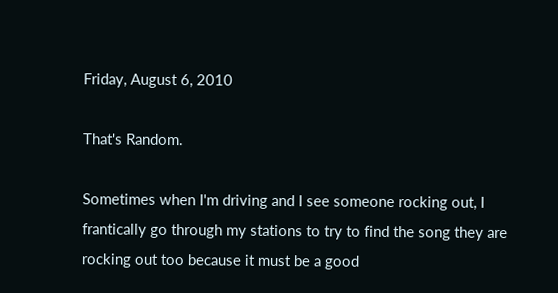Friday, August 6, 2010

That's Random.

Sometimes when I'm driving and I see someone rocking out, I frantically go through my stations to try to find the song they are rocking out too because it must be a good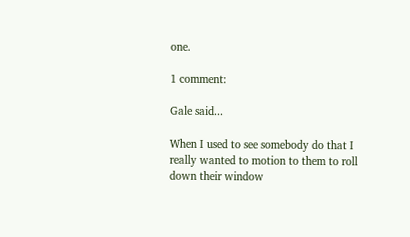one.

1 comment:

Gale said...

When I used to see somebody do that I really wanted to motion to them to roll down their window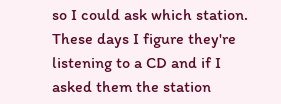so I could ask which station. These days I figure they're listening to a CD and if I asked them the station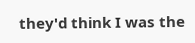they'd think I was the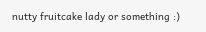nutty fruitcake lady or something :)